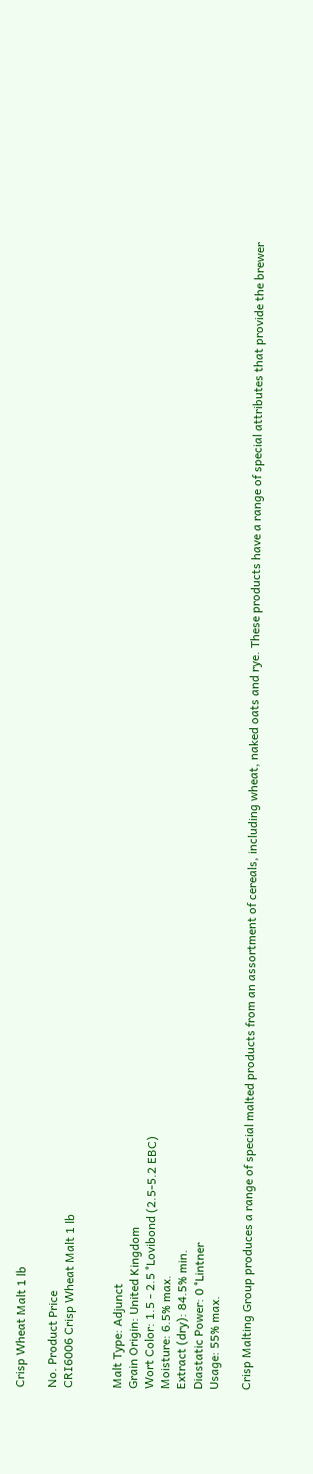Crisp Wheat Malt 1 lb

No. Product Price
CRI6006 Crisp Wheat Malt 1 lb


Malt Type: Adjunct
Grain Origin: United Kingdom
Wort Color: 1.5 - 2.5 °Lovibond (2.5-5.2 EBC)
Moisture: 6.5% max.
Extract (dry): 84.5% min.
Diastatic Power: 0 °Lintner
Usage: 55% max.

Crisp Malting Group produces a range of special malted products from an assortment of cereals, including wheat, naked oats and rye. These products have a range of special attributes that provide the brewer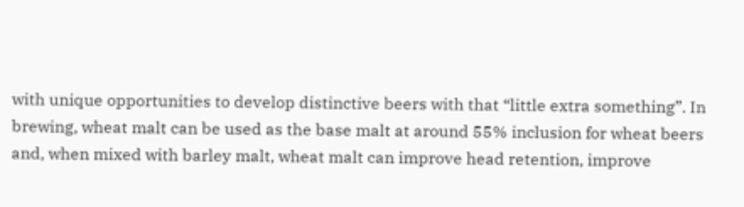with unique opportunities to develop distinctive beers with that “little extra something”. In brewing, wheat malt can be used as the base malt at around 55% inclusion for wheat beers and, when mixed with barley malt, wheat malt can improve head retention, improve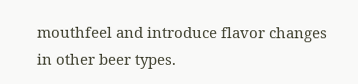mouthfeel and introduce flavor changes in other beer types.